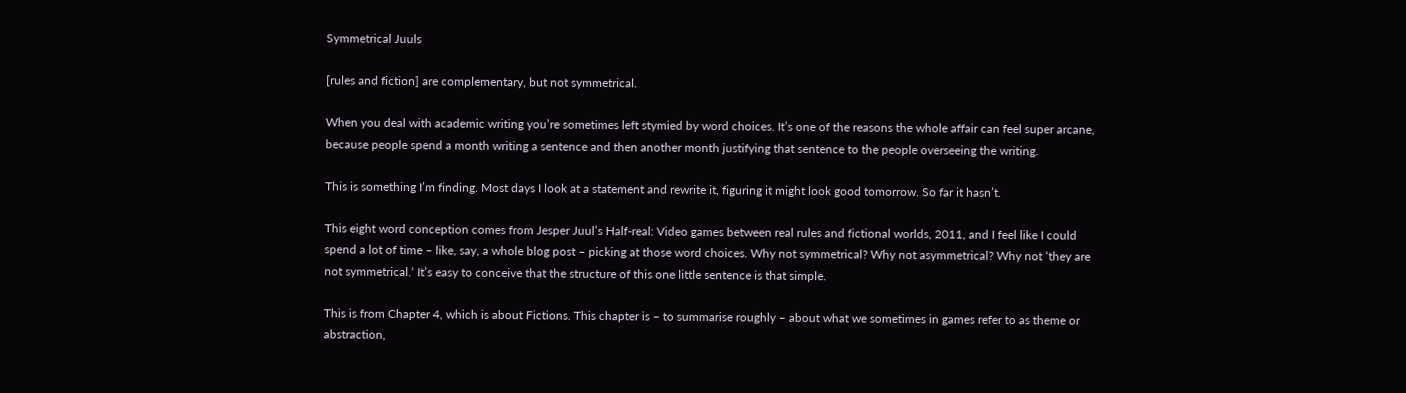Symmetrical Juuls

[rules and fiction] are complementary, but not symmetrical.

When you deal with academic writing you’re sometimes left stymied by word choices. It’s one of the reasons the whole affair can feel super arcane, because people spend a month writing a sentence and then another month justifying that sentence to the people overseeing the writing.

This is something I’m finding. Most days I look at a statement and rewrite it, figuring it might look good tomorrow. So far it hasn’t.

This eight word conception comes from Jesper Juul’s Half-real: Video games between real rules and fictional worlds, 2011, and I feel like I could spend a lot of time – like, say, a whole blog post – picking at those word choices. Why not symmetrical? Why not asymmetrical? Why not ‘they are not symmetrical.‘ It’s easy to conceive that the structure of this one little sentence is that simple.

This is from Chapter 4, which is about Fictions. This chapter is – to summarise roughly – about what we sometimes in games refer to as theme or abstraction,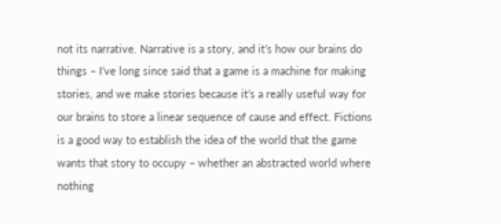not its narrative. Narrative is a story, and it’s how our brains do things – I’ve long since said that a game is a machine for making stories, and we make stories because it’s a really useful way for our brains to store a linear sequence of cause and effect. Fictions is a good way to establish the idea of the world that the game wants that story to occupy – whether an abstracted world where nothing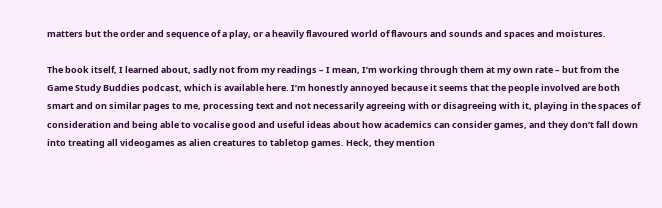matters but the order and sequence of a play, or a heavily flavoured world of flavours and sounds and spaces and moistures.

The book itself, I learned about, sadly not from my readings – I mean, I’m working through them at my own rate – but from the Game Study Buddies podcast, which is available here. I’m honestly annoyed because it seems that the people involved are both smart and on similar pages to me, processing text and not necessarily agreeing with or disagreeing with it, playing in the spaces of consideration and being able to vocalise good and useful ideas about how academics can consider games, and they don’t fall down into treating all videogames as alien creatures to tabletop games. Heck, they mention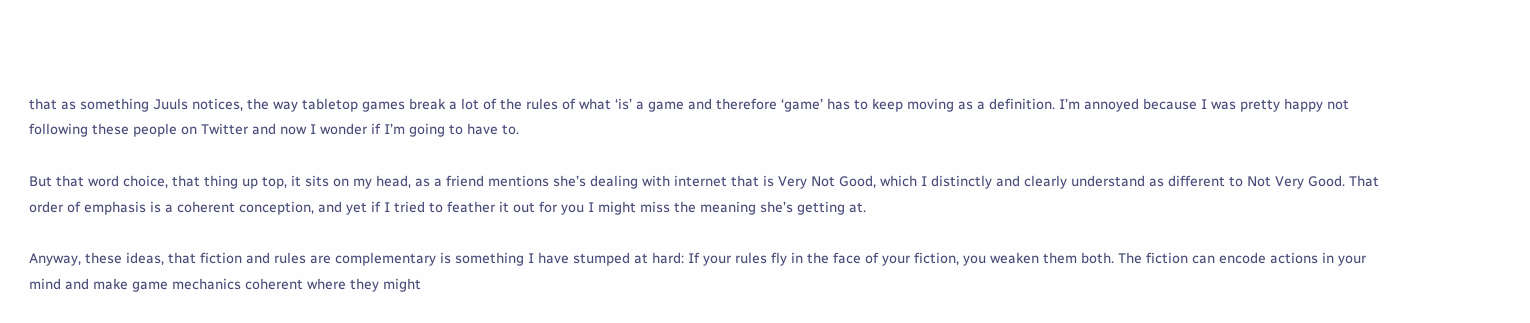that as something Juuls notices, the way tabletop games break a lot of the rules of what ‘is’ a game and therefore ‘game’ has to keep moving as a definition. I’m annoyed because I was pretty happy not following these people on Twitter and now I wonder if I’m going to have to.

But that word choice, that thing up top, it sits on my head, as a friend mentions she’s dealing with internet that is Very Not Good, which I distinctly and clearly understand as different to Not Very Good. That order of emphasis is a coherent conception, and yet if I tried to feather it out for you I might miss the meaning she’s getting at.

Anyway, these ideas, that fiction and rules are complementary is something I have stumped at hard: If your rules fly in the face of your fiction, you weaken them both. The fiction can encode actions in your mind and make game mechanics coherent where they might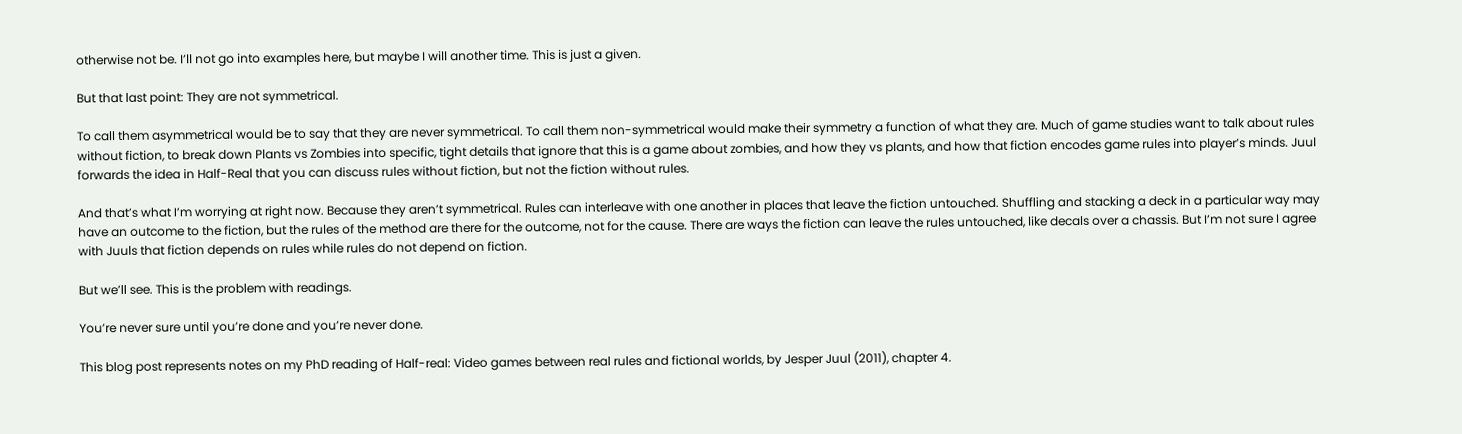otherwise not be. I’ll not go into examples here, but maybe I will another time. This is just a given.

But that last point: They are not symmetrical.

To call them asymmetrical would be to say that they are never symmetrical. To call them non-symmetrical would make their symmetry a function of what they are. Much of game studies want to talk about rules without fiction, to break down Plants vs Zombies into specific, tight details that ignore that this is a game about zombies, and how they vs plants, and how that fiction encodes game rules into player’s minds. Juul forwards the idea in Half-Real that you can discuss rules without fiction, but not the fiction without rules.

And that’s what I’m worrying at right now. Because they aren’t symmetrical. Rules can interleave with one another in places that leave the fiction untouched. Shuffling and stacking a deck in a particular way may have an outcome to the fiction, but the rules of the method are there for the outcome, not for the cause. There are ways the fiction can leave the rules untouched, like decals over a chassis. But I’m not sure I agree with Juuls that fiction depends on rules while rules do not depend on fiction.

But we’ll see. This is the problem with readings.

You’re never sure until you’re done and you’re never done.

This blog post represents notes on my PhD reading of Half-real: Video games between real rules and fictional worlds, by Jesper Juul (2011), chapter 4.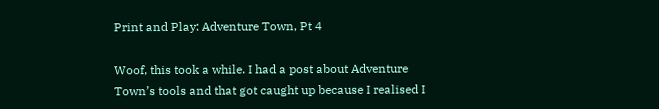Print and Play: Adventure Town, Pt 4

Woof, this took a while. I had a post about Adventure Town’s tools and that got caught up because I realised I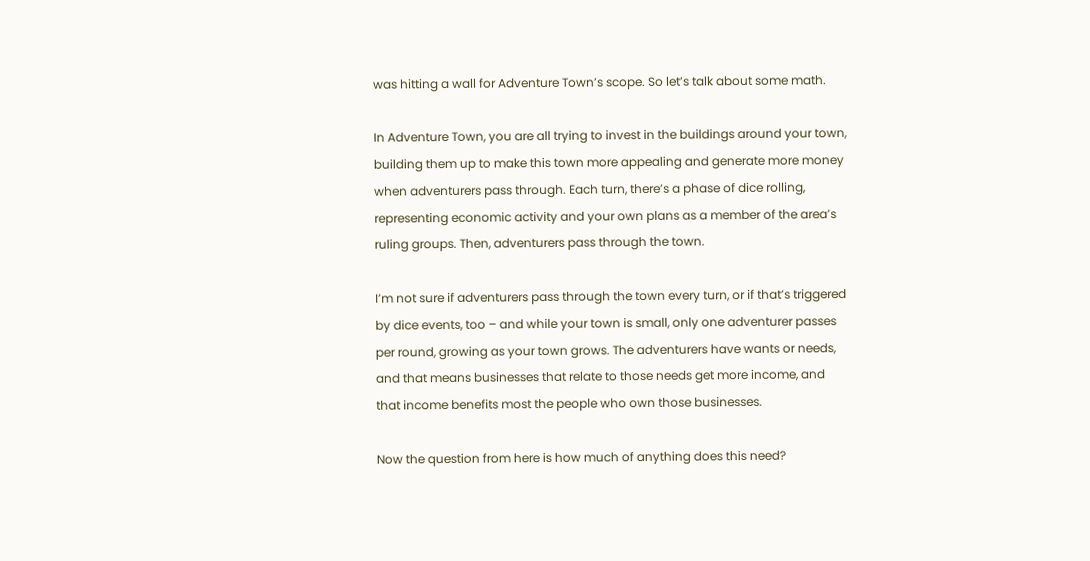was hitting a wall for Adventure Town’s scope. So let’s talk about some math.

In Adventure Town, you are all trying to invest in the buildings around your town, building them up to make this town more appealing and generate more money when adventurers pass through. Each turn, there’s a phase of dice rolling, representing economic activity and your own plans as a member of the area’s ruling groups. Then, adventurers pass through the town.

I’m not sure if adventurers pass through the town every turn, or if that’s triggered by dice events, too – and while your town is small, only one adventurer passes per round, growing as your town grows. The adventurers have wants or needs, and that means businesses that relate to those needs get more income, and that income benefits most the people who own those businesses.

Now the question from here is how much of anything does this need?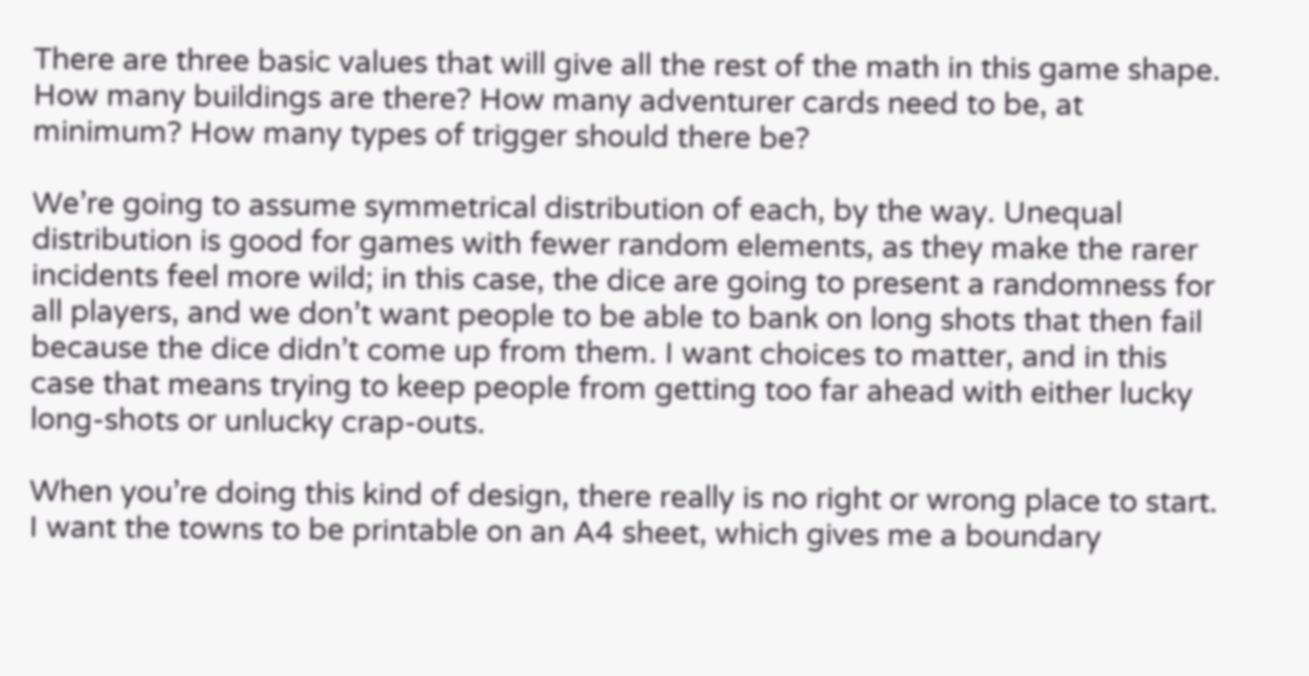There are three basic values that will give all the rest of the math in this game shape. How many buildings are there? How many adventurer cards need to be, at minimum? How many types of trigger should there be?

We’re going to assume symmetrical distribution of each, by the way. Unequal distribution is good for games with fewer random elements, as they make the rarer incidents feel more wild; in this case, the dice are going to present a randomness for all players, and we don’t want people to be able to bank on long shots that then fail because the dice didn’t come up from them. I want choices to matter, and in this case that means trying to keep people from getting too far ahead with either lucky long-shots or unlucky crap-outs.

When you’re doing this kind of design, there really is no right or wrong place to start. I want the towns to be printable on an A4 sheet, which gives me a boundary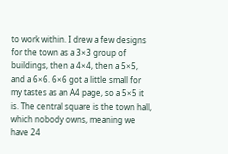to work within. I drew a few designs for the town as a 3×3 group of buildings, then a 4×4, then a 5×5, and a 6×6. 6×6 got a little small for my tastes as an A4 page, so a 5×5 it is. The central square is the town hall, which nobody owns, meaning we have 24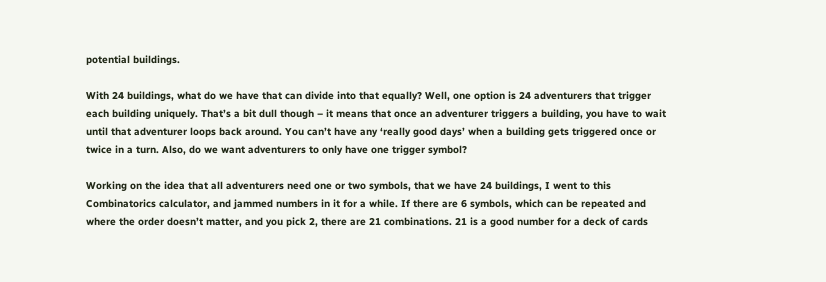potential buildings.

With 24 buildings, what do we have that can divide into that equally? Well, one option is 24 adventurers that trigger each building uniquely. That’s a bit dull though – it means that once an adventurer triggers a building, you have to wait until that adventurer loops back around. You can’t have any ‘really good days’ when a building gets triggered once or twice in a turn. Also, do we want adventurers to only have one trigger symbol?

Working on the idea that all adventurers need one or two symbols, that we have 24 buildings, I went to this Combinatorics calculator, and jammed numbers in it for a while. If there are 6 symbols, which can be repeated and where the order doesn’t matter, and you pick 2, there are 21 combinations. 21 is a good number for a deck of cards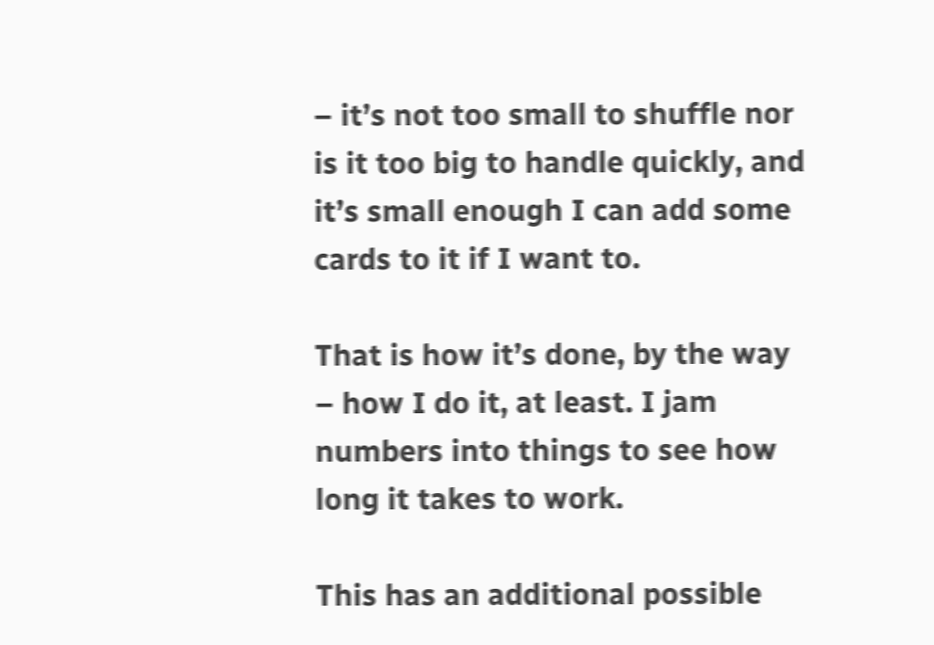– it’s not too small to shuffle nor is it too big to handle quickly, and it’s small enough I can add some cards to it if I want to.

That is how it’s done, by the way – how I do it, at least. I jam numbers into things to see how long it takes to work.

This has an additional possible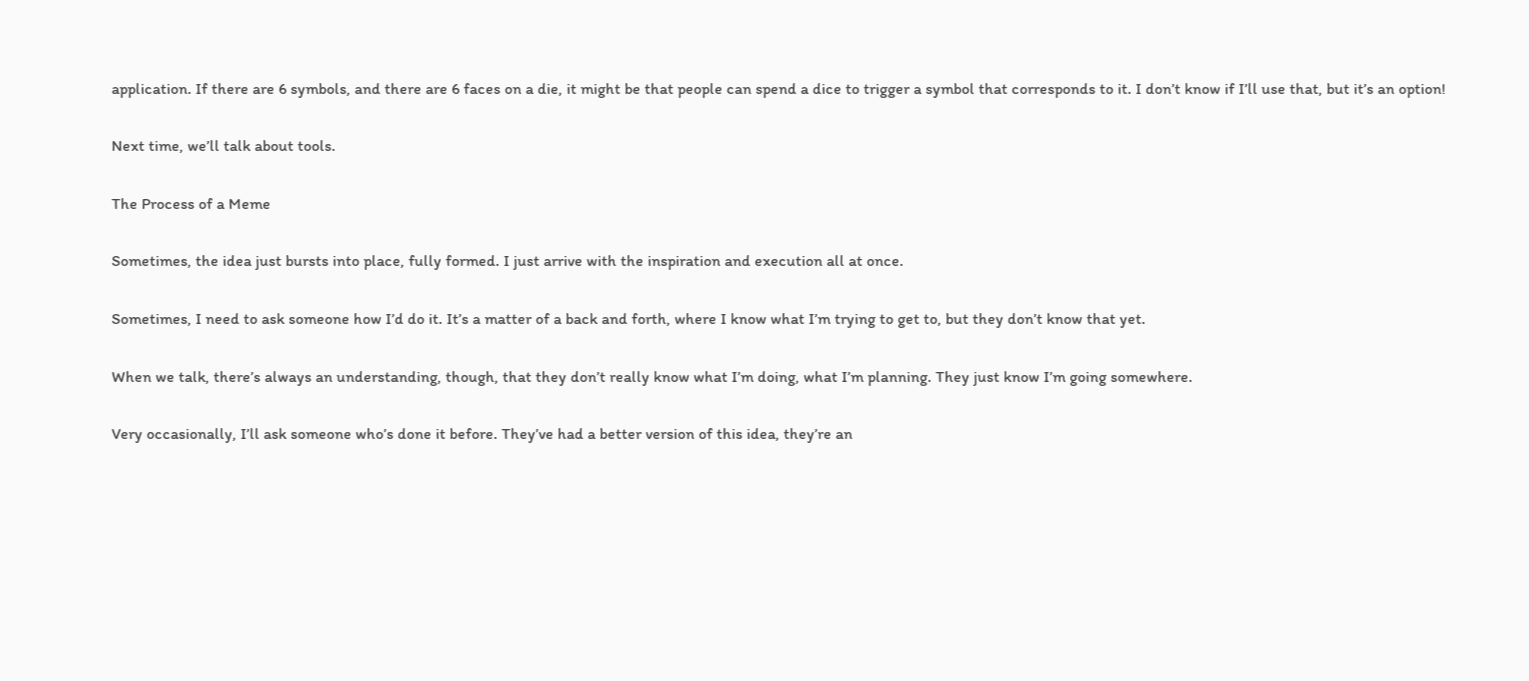application. If there are 6 symbols, and there are 6 faces on a die, it might be that people can spend a dice to trigger a symbol that corresponds to it. I don’t know if I’ll use that, but it’s an option!

Next time, we’ll talk about tools.

The Process of a Meme

Sometimes, the idea just bursts into place, fully formed. I just arrive with the inspiration and execution all at once.

Sometimes, I need to ask someone how I’d do it. It’s a matter of a back and forth, where I know what I’m trying to get to, but they don’t know that yet.

When we talk, there’s always an understanding, though, that they don’t really know what I’m doing, what I’m planning. They just know I’m going somewhere.

Very occasionally, I’ll ask someone who’s done it before. They’ve had a better version of this idea, they’re an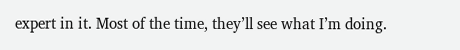expert in it. Most of the time, they’ll see what I’m doing.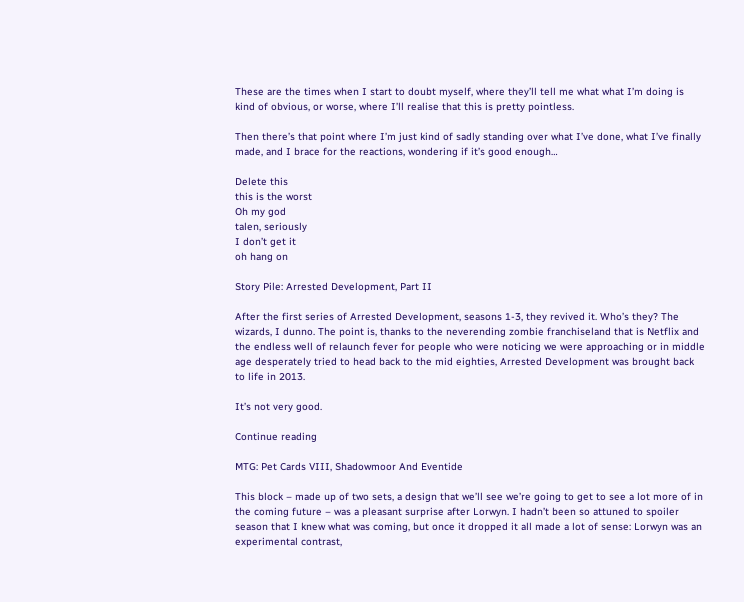These are the times when I start to doubt myself, where they’ll tell me what what I’m doing is kind of obvious, or worse, where I’ll realise that this is pretty pointless.

Then there’s that point where I’m just kind of sadly standing over what I’ve done, what I’ve finally made, and I brace for the reactions, wondering if it’s good enough…

Delete this
this is the worst
Oh my god
talen, seriously
I don’t get it
oh hang on

Story Pile: Arrested Development, Part II

After the first series of Arrested Development, seasons 1-3, they revived it. Who’s they? The wizards, I dunno. The point is, thanks to the neverending zombie franchiseland that is Netflix and the endless well of relaunch fever for people who were noticing we were approaching or in middle age desperately tried to head back to the mid eighties, Arrested Development was brought back to life in 2013.

It’s not very good.

Continue reading

MTG: Pet Cards VIII, Shadowmoor And Eventide

This block – made up of two sets, a design that we’ll see we’re going to get to see a lot more of in the coming future – was a pleasant surprise after Lorwyn. I hadn’t been so attuned to spoiler season that I knew what was coming, but once it dropped it all made a lot of sense: Lorwyn was an experimental contrast,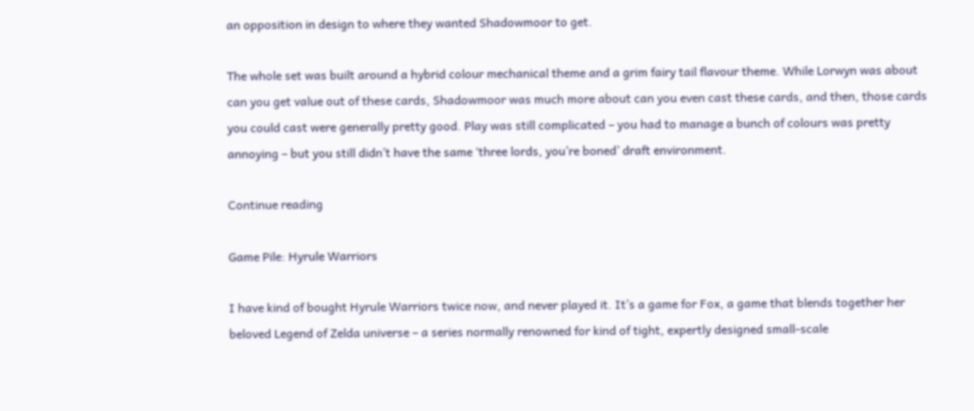an opposition in design to where they wanted Shadowmoor to get.

The whole set was built around a hybrid colour mechanical theme and a grim fairy tail flavour theme. While Lorwyn was about can you get value out of these cards, Shadowmoor was much more about can you even cast these cards, and then, those cards you could cast were generally pretty good. Play was still complicated – you had to manage a bunch of colours was pretty annoying – but you still didn’t have the same ‘three lords, you’re boned’ draft environment.

Continue reading

Game Pile: Hyrule Warriors

I have kind of bought Hyrule Warriors twice now, and never played it. It’s a game for Fox, a game that blends together her beloved Legend of Zelda universe – a series normally renowned for kind of tight, expertly designed small-scale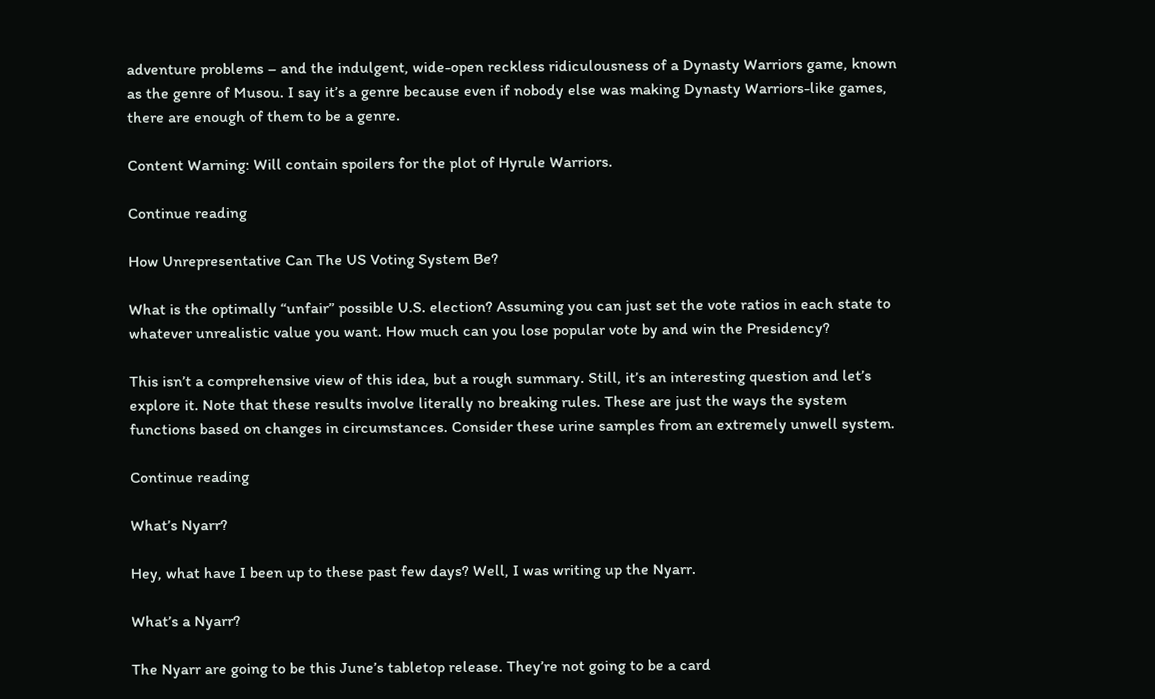adventure problems – and the indulgent, wide-open reckless ridiculousness of a Dynasty Warriors game, known as the genre of Musou. I say it’s a genre because even if nobody else was making Dynasty Warriors-like games, there are enough of them to be a genre.

Content Warning: Will contain spoilers for the plot of Hyrule Warriors.

Continue reading

How Unrepresentative Can The US Voting System Be?

What is the optimally “unfair” possible U.S. election? Assuming you can just set the vote ratios in each state to whatever unrealistic value you want. How much can you lose popular vote by and win the Presidency?

This isn’t a comprehensive view of this idea, but a rough summary. Still, it’s an interesting question and let’s explore it. Note that these results involve literally no breaking rules. These are just the ways the system functions based on changes in circumstances. Consider these urine samples from an extremely unwell system.

Continue reading

What’s Nyarr?

Hey, what have I been up to these past few days? Well, I was writing up the Nyarr.

What’s a Nyarr?

The Nyarr are going to be this June’s tabletop release. They’re not going to be a card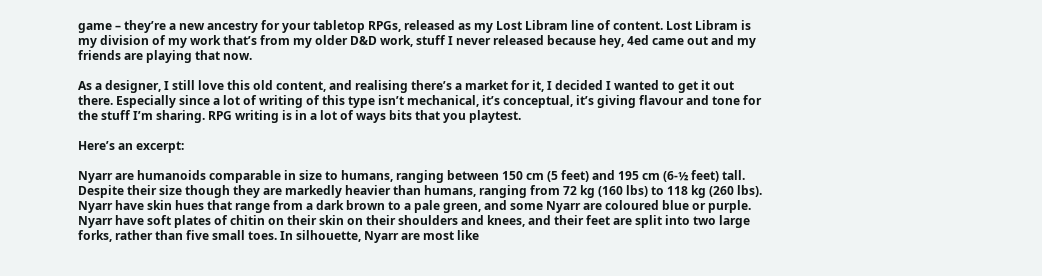game – they’re a new ancestry for your tabletop RPGs, released as my Lost Libram line of content. Lost Libram is my division of my work that’s from my older D&D work, stuff I never released because hey, 4ed came out and my friends are playing that now.

As a designer, I still love this old content, and realising there’s a market for it, I decided I wanted to get it out there. Especially since a lot of writing of this type isn’t mechanical, it’s conceptual, it’s giving flavour and tone for the stuff I’m sharing. RPG writing is in a lot of ways bits that you playtest.

Here’s an excerpt:

Nyarr are humanoids comparable in size to humans, ranging between 150 cm (5 feet) and 195 cm (6-½ feet) tall. Despite their size though they are markedly heavier than humans, ranging from 72 kg (160 lbs) to 118 kg (260 lbs). Nyarr have skin hues that range from a dark brown to a pale green, and some Nyarr are coloured blue or purple. Nyarr have soft plates of chitin on their skin on their shoulders and knees, and their feet are split into two large forks, rather than five small toes. In silhouette, Nyarr are most like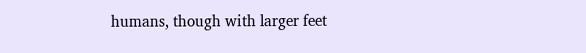humans, though with larger feet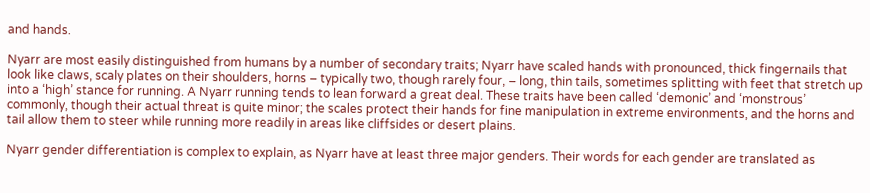and hands.

Nyarr are most easily distinguished from humans by a number of secondary traits; Nyarr have scaled hands with pronounced, thick fingernails that look like claws, scaly plates on their shoulders, horns – typically two, though rarely four, – long, thin tails, sometimes splitting with feet that stretch up into a ‘high’ stance for running. A Nyarr running tends to lean forward a great deal. These traits have been called ‘demonic’ and ‘monstrous’ commonly, though their actual threat is quite minor; the scales protect their hands for fine manipulation in extreme environments, and the horns and tail allow them to steer while running more readily in areas like cliffsides or desert plains.

Nyarr gender differentiation is complex to explain, as Nyarr have at least three major genders. Their words for each gender are translated as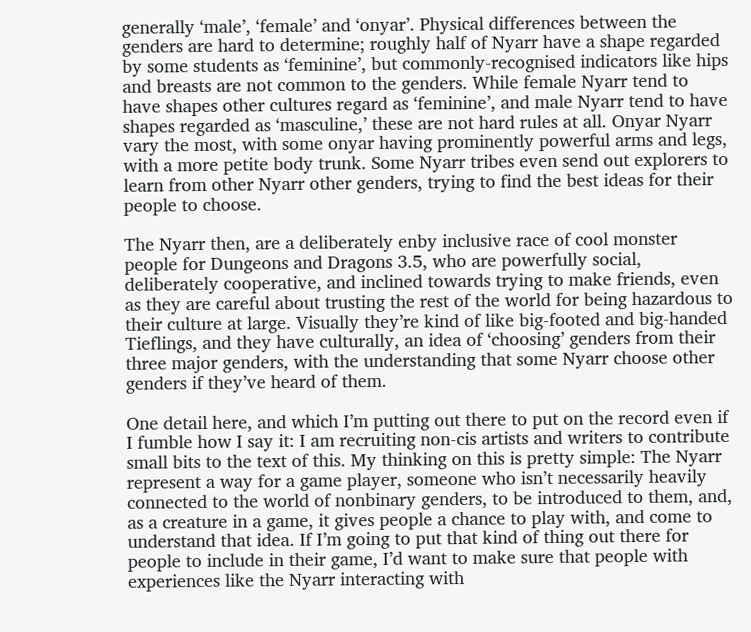generally ‘male’, ‘female’ and ‘onyar’. Physical differences between the genders are hard to determine; roughly half of Nyarr have a shape regarded by some students as ‘feminine’, but commonly-recognised indicators like hips and breasts are not common to the genders. While female Nyarr tend to have shapes other cultures regard as ‘feminine’, and male Nyarr tend to have shapes regarded as ‘masculine,’ these are not hard rules at all. Onyar Nyarr vary the most, with some onyar having prominently powerful arms and legs, with a more petite body trunk. Some Nyarr tribes even send out explorers to learn from other Nyarr other genders, trying to find the best ideas for their people to choose.

The Nyarr then, are a deliberately enby inclusive race of cool monster people for Dungeons and Dragons 3.5, who are powerfully social, deliberately cooperative, and inclined towards trying to make friends, even as they are careful about trusting the rest of the world for being hazardous to their culture at large. Visually they’re kind of like big-footed and big-handed Tieflings, and they have culturally, an idea of ‘choosing’ genders from their three major genders, with the understanding that some Nyarr choose other genders if they’ve heard of them.

One detail here, and which I’m putting out there to put on the record even if I fumble how I say it: I am recruiting non-cis artists and writers to contribute small bits to the text of this. My thinking on this is pretty simple: The Nyarr represent a way for a game player, someone who isn’t necessarily heavily connected to the world of nonbinary genders, to be introduced to them, and, as a creature in a game, it gives people a chance to play with, and come to understand that idea. If I’m going to put that kind of thing out there for people to include in their game, I’d want to make sure that people with experiences like the Nyarr interacting with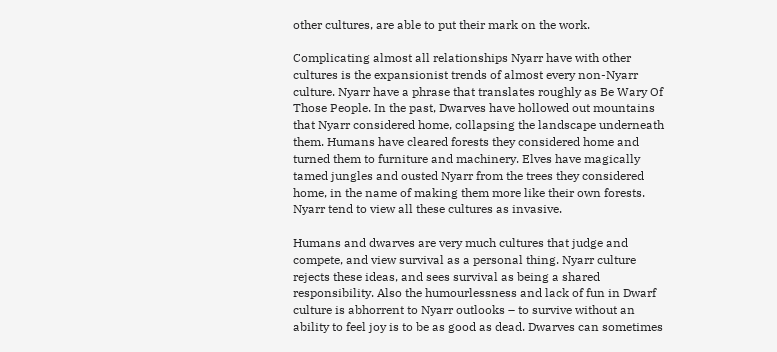other cultures, are able to put their mark on the work.

Complicating almost all relationships Nyarr have with other cultures is the expansionist trends of almost every non-Nyarr culture. Nyarr have a phrase that translates roughly as Be Wary Of Those People. In the past, Dwarves have hollowed out mountains that Nyarr considered home, collapsing the landscape underneath them. Humans have cleared forests they considered home and turned them to furniture and machinery. Elves have magically tamed jungles and ousted Nyarr from the trees they considered home, in the name of making them more like their own forests. Nyarr tend to view all these cultures as invasive.

Humans and dwarves are very much cultures that judge and compete, and view survival as a personal thing. Nyarr culture rejects these ideas, and sees survival as being a shared responsibility. Also the humourlessness and lack of fun in Dwarf culture is abhorrent to Nyarr outlooks – to survive without an ability to feel joy is to be as good as dead. Dwarves can sometimes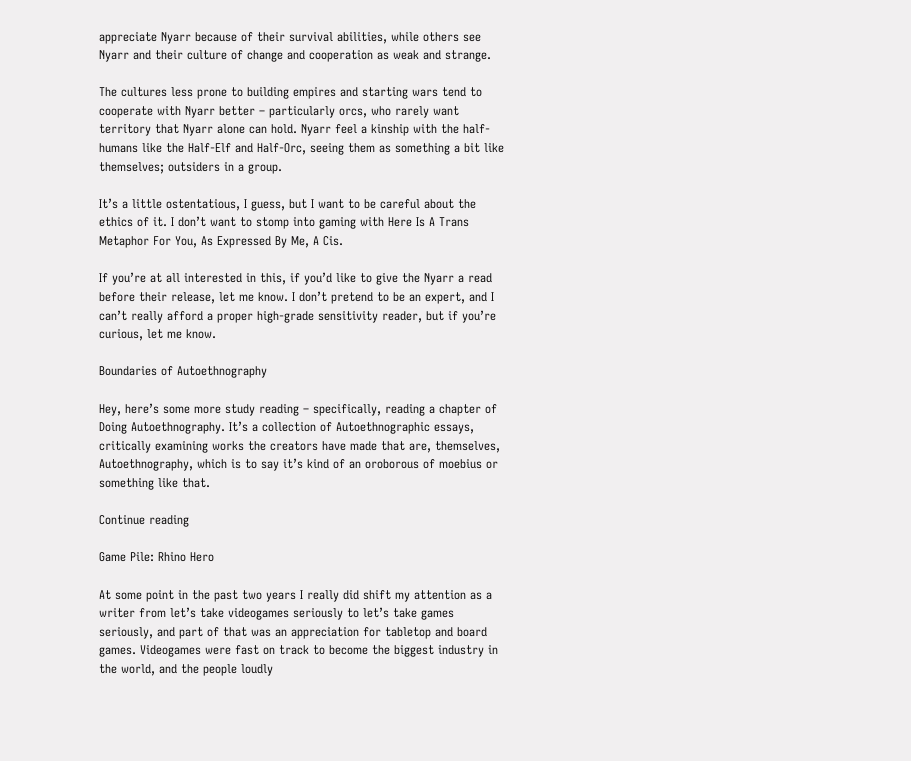appreciate Nyarr because of their survival abilities, while others see Nyarr and their culture of change and cooperation as weak and strange.

The cultures less prone to building empires and starting wars tend to cooperate with Nyarr better – particularly orcs, who rarely want territory that Nyarr alone can hold. Nyarr feel a kinship with the half-humans like the Half-Elf and Half-Orc, seeing them as something a bit like themselves; outsiders in a group.

It’s a little ostentatious, I guess, but I want to be careful about the ethics of it. I don’t want to stomp into gaming with Here Is A Trans Metaphor For You, As Expressed By Me, A Cis.

If you’re at all interested in this, if you’d like to give the Nyarr a read before their release, let me know. I don’t pretend to be an expert, and I can’t really afford a proper high-grade sensitivity reader, but if you’re curious, let me know.

Boundaries of Autoethnography

Hey, here’s some more study reading – specifically, reading a chapter of Doing Autoethnography. It’s a collection of Autoethnographic essays, critically examining works the creators have made that are, themselves, Autoethnography, which is to say it’s kind of an oroborous of moebius or something like that.

Continue reading

Game Pile: Rhino Hero

At some point in the past two years I really did shift my attention as a writer from let’s take videogames seriously to let’s take games seriously, and part of that was an appreciation for tabletop and board games. Videogames were fast on track to become the biggest industry in the world, and the people loudly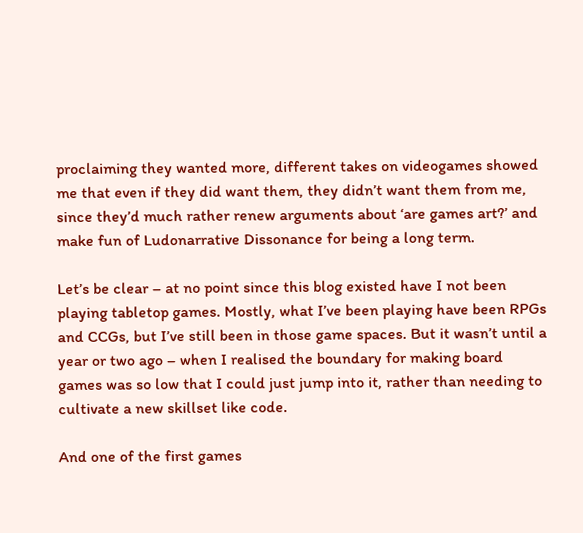proclaiming they wanted more, different takes on videogames showed me that even if they did want them, they didn’t want them from me, since they’d much rather renew arguments about ‘are games art?’ and make fun of Ludonarrative Dissonance for being a long term.

Let’s be clear – at no point since this blog existed have I not been playing tabletop games. Mostly, what I’ve been playing have been RPGs and CCGs, but I’ve still been in those game spaces. But it wasn’t until a year or two ago – when I realised the boundary for making board games was so low that I could just jump into it, rather than needing to cultivate a new skillset like code.

And one of the first games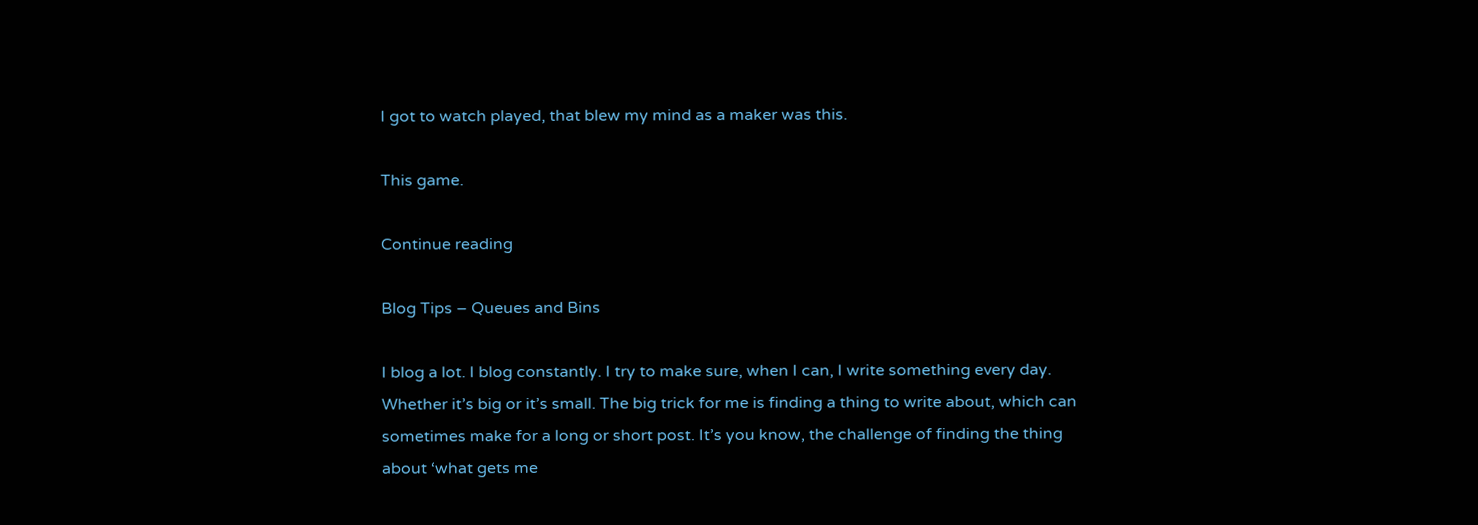I got to watch played, that blew my mind as a maker was this.

This game.

Continue reading

Blog Tips – Queues and Bins

I blog a lot. I blog constantly. I try to make sure, when I can, I write something every day. Whether it’s big or it’s small. The big trick for me is finding a thing to write about, which can sometimes make for a long or short post. It’s you know, the challenge of finding the thing about ‘what gets me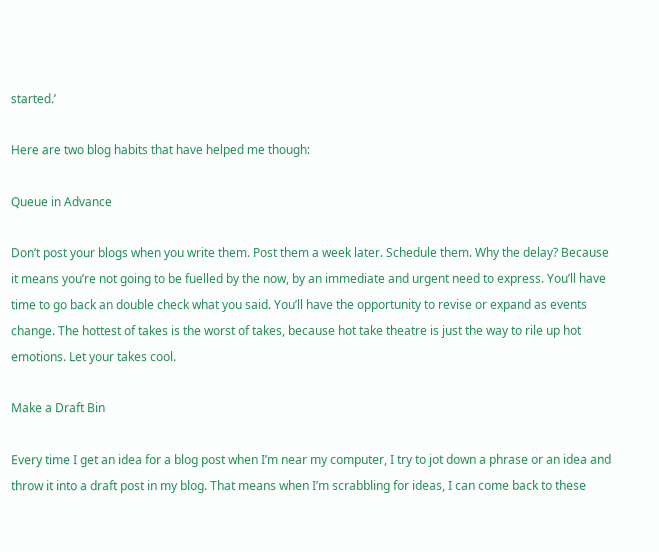started.’

Here are two blog habits that have helped me though:

Queue in Advance

Don’t post your blogs when you write them. Post them a week later. Schedule them. Why the delay? Because it means you’re not going to be fuelled by the now, by an immediate and urgent need to express. You’ll have time to go back an double check what you said. You’ll have the opportunity to revise or expand as events change. The hottest of takes is the worst of takes, because hot take theatre is just the way to rile up hot emotions. Let your takes cool.

Make a Draft Bin

Every time I get an idea for a blog post when I’m near my computer, I try to jot down a phrase or an idea and throw it into a draft post in my blog. That means when I’m scrabbling for ideas, I can come back to these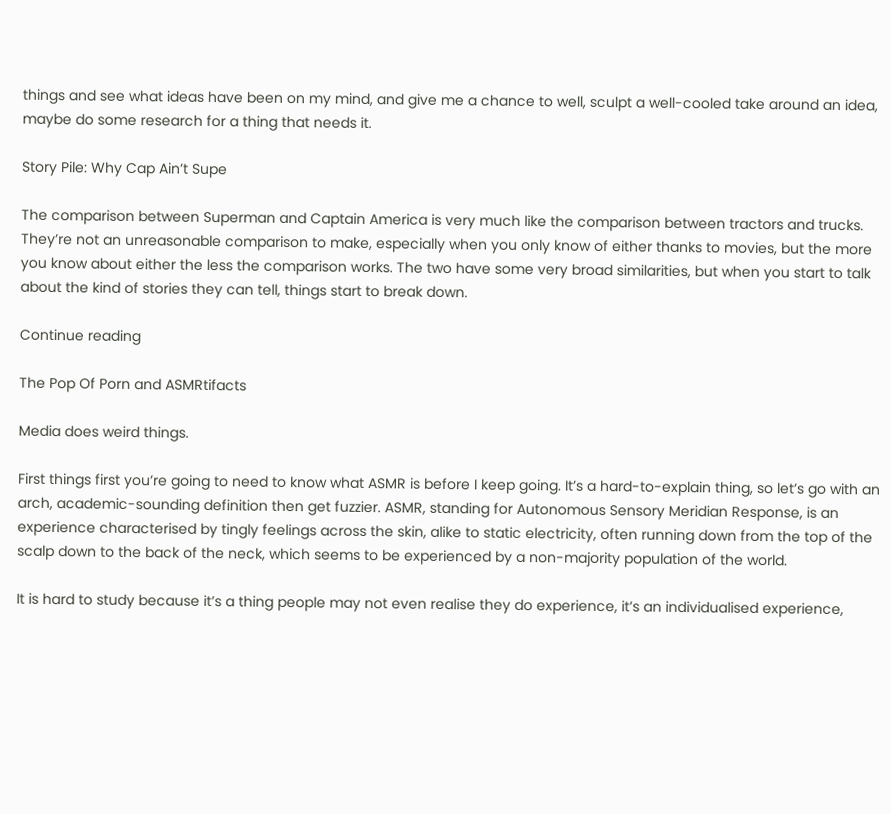things and see what ideas have been on my mind, and give me a chance to well, sculpt a well-cooled take around an idea, maybe do some research for a thing that needs it.

Story Pile: Why Cap Ain’t Supe

The comparison between Superman and Captain America is very much like the comparison between tractors and trucks. They’re not an unreasonable comparison to make, especially when you only know of either thanks to movies, but the more you know about either the less the comparison works. The two have some very broad similarities, but when you start to talk about the kind of stories they can tell, things start to break down.

Continue reading

The Pop Of Porn and ASMRtifacts

Media does weird things.

First things first you’re going to need to know what ASMR is before I keep going. It’s a hard-to-explain thing, so let’s go with an arch, academic-sounding definition then get fuzzier. ASMR, standing for Autonomous Sensory Meridian Response, is an experience characterised by tingly feelings across the skin, alike to static electricity, often running down from the top of the scalp down to the back of the neck, which seems to be experienced by a non-majority population of the world.

It is hard to study because it’s a thing people may not even realise they do experience, it’s an individualised experience,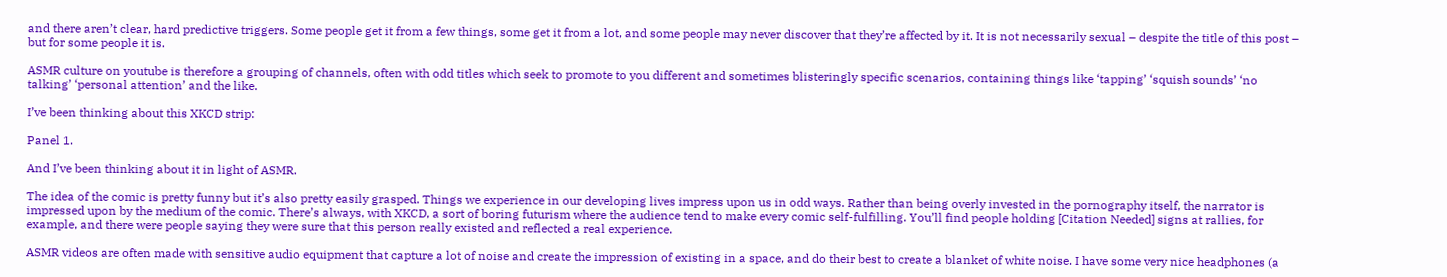and there aren’t clear, hard predictive triggers. Some people get it from a few things, some get it from a lot, and some people may never discover that they’re affected by it. It is not necessarily sexual – despite the title of this post – but for some people it is.

ASMR culture on youtube is therefore a grouping of channels, often with odd titles which seek to promote to you different and sometimes blisteringly specific scenarios, containing things like ‘tapping’ ‘squish sounds’ ‘no talking’ ‘personal attention’ and the like.

I’ve been thinking about this XKCD strip:

Panel 1.

And I’ve been thinking about it in light of ASMR.

The idea of the comic is pretty funny but it’s also pretty easily grasped. Things we experience in our developing lives impress upon us in odd ways. Rather than being overly invested in the pornography itself, the narrator is impressed upon by the medium of the comic. There’s always, with XKCD, a sort of boring futurism where the audience tend to make every comic self-fulfilling. You’ll find people holding [Citation Needed] signs at rallies, for example, and there were people saying they were sure that this person really existed and reflected a real experience.

ASMR videos are often made with sensitive audio equipment that capture a lot of noise and create the impression of existing in a space, and do their best to create a blanket of white noise. I have some very nice headphones (a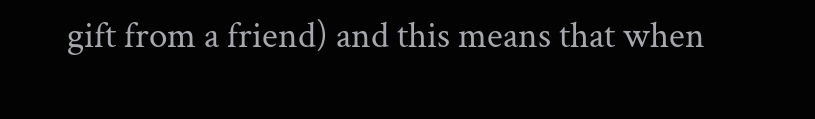gift from a friend) and this means that when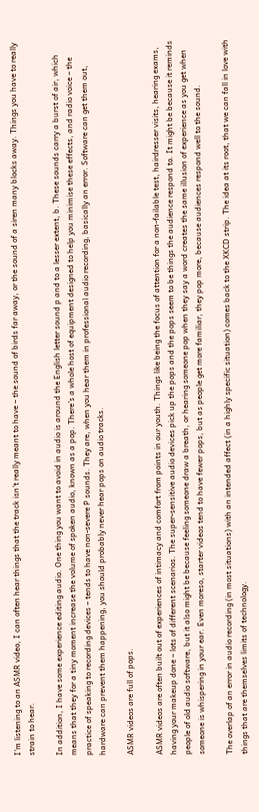I’m listening to an ASMR video, I can often hear things that the track isn’t really meant to have – the sound of birds far away, or the sound of a siren many blocks away. Things you have to really strain to hear.

In addition, I have some experience editing audio. One thing you want to avoid in audio is around the English letter sound p and to a lesser extent, b. These sounds carry a burst of air, which means that they for a tiny moment increase the volume of spoken audio, known as a pop. There’s a whole host of equipment designed to help you minimise these effects, and radio voice – the practice of speaking to recording devices – tends to have non-severe P sounds. They are, when you hear them in professional audio recording, basically an error. Software can get them out, hardware can prevent them happening, you should probably never hear pops on audio tracks.

ASMR videos are full of pops.

ASMR videos are often built out of experiences of intimacy and comfort from points in our youth. Things like being the focus of attention for a non-failable test, hairdresser visits, hearing exams, having your makeup done – lots of different scenarios. The super-sensitive audio devices pick up the pops and the pops seem to be things the audience respond to. It might be because it reminds people of old audio software, but it also might be because feeling someone draw a breath, or hearing someone pop when they say a word creates the same illusion of experience as you get when someone is whispering in your ear. Even moreso, starter videos tend to have fewer pops, but as people get more familiar, they pop more, because audiences respond well to the sound.

The overlap of an error in audio recording (in most situations) with an intended affect (in a highly specific situation) comes back to the XKCD strip. The idea at its root, that we can fall in love with things that are themselves limits of technology.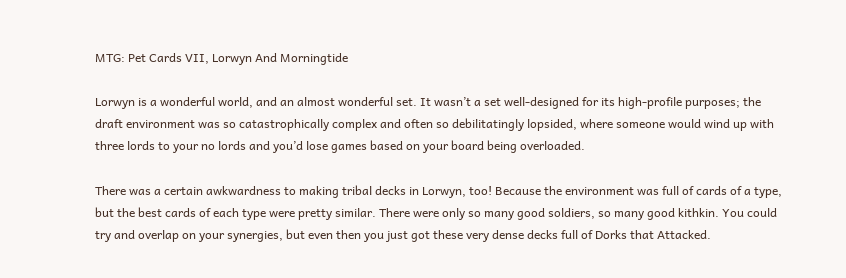MTG: Pet Cards VII, Lorwyn And Morningtide

Lorwyn is a wonderful world, and an almost wonderful set. It wasn’t a set well-designed for its high-profile purposes; the draft environment was so catastrophically complex and often so debilitatingly lopsided, where someone would wind up with three lords to your no lords and you’d lose games based on your board being overloaded.

There was a certain awkwardness to making tribal decks in Lorwyn, too! Because the environment was full of cards of a type, but the best cards of each type were pretty similar. There were only so many good soldiers, so many good kithkin. You could try and overlap on your synergies, but even then you just got these very dense decks full of Dorks that Attacked.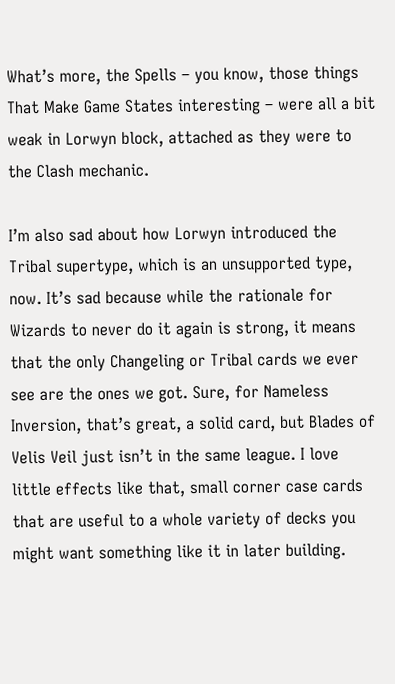What’s more, the Spells – you know, those things That Make Game States interesting – were all a bit weak in Lorwyn block, attached as they were to the Clash mechanic.

I’m also sad about how Lorwyn introduced the Tribal supertype, which is an unsupported type, now. It’s sad because while the rationale for Wizards to never do it again is strong, it means that the only Changeling or Tribal cards we ever see are the ones we got. Sure, for Nameless Inversion, that’s great, a solid card, but Blades of Velis Veil just isn’t in the same league. I love little effects like that, small corner case cards that are useful to a whole variety of decks you might want something like it in later building.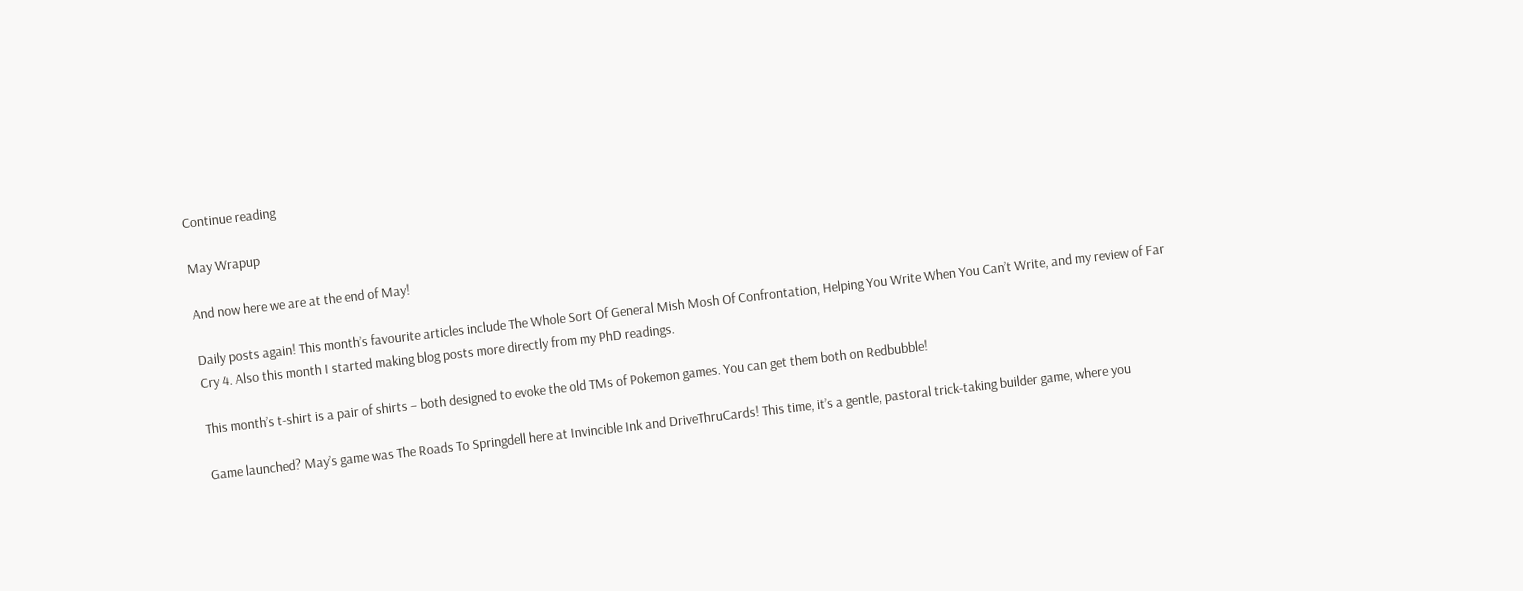Continue reading

May Wrapup

And now here we are at the end of May!

Daily posts again! This month’s favourite articles include The Whole Sort Of General Mish Mosh Of Confrontation, Helping You Write When You Can’t Write, and my review of Far Cry 4. Also this month I started making blog posts more directly from my PhD readings.

This month’s t-shirt is a pair of shirts – both designed to evoke the old TMs of Pokemon games. You can get them both on Redbubble!

Game launched? May’s game was The Roads To Springdell here at Invincible Ink and DriveThruCards! This time, it’s a gentle, pastoral trick-taking builder game, where you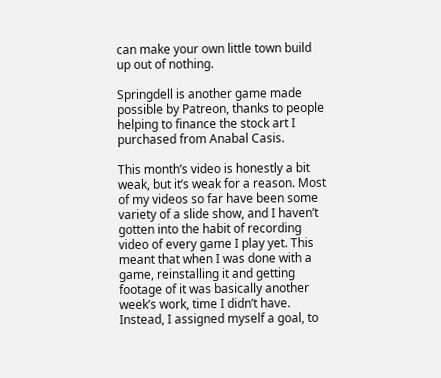can make your own little town build up out of nothing.

Springdell is another game made possible by Patreon, thanks to people helping to finance the stock art I purchased from Anabal Casis.

This month’s video is honestly a bit weak, but it’s weak for a reason. Most of my videos so far have been some variety of a slide show, and I haven’t gotten into the habit of recording video of every game I play yet. This meant that when I was done with a game, reinstalling it and getting footage of it was basically another week’s work, time I didn’t have. Instead, I assigned myself a goal, to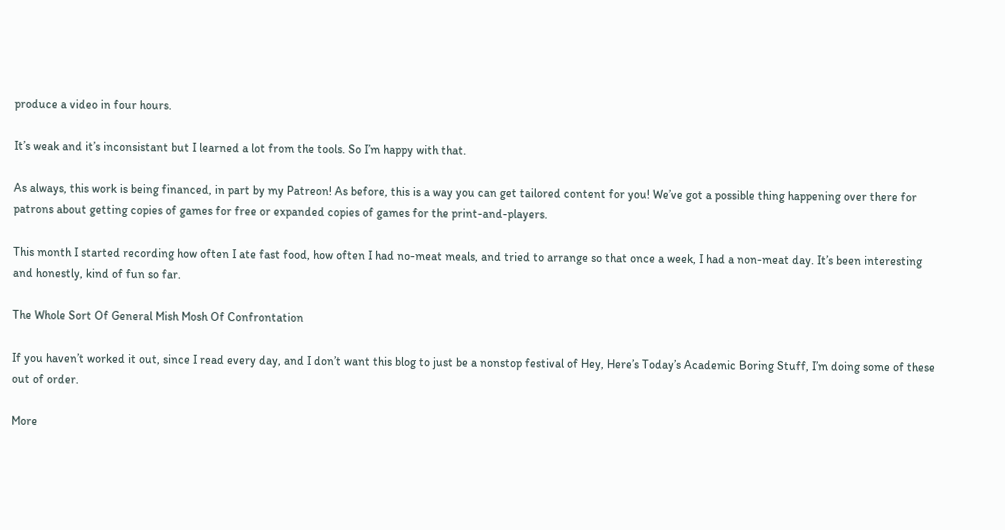produce a video in four hours.

It’s weak and it’s inconsistant but I learned a lot from the tools. So I’m happy with that.

As always, this work is being financed, in part by my Patreon! As before, this is a way you can get tailored content for you! We’ve got a possible thing happening over there for patrons about getting copies of games for free or expanded copies of games for the print-and-players.

This month I started recording how often I ate fast food, how often I had no-meat meals, and tried to arrange so that once a week, I had a non-meat day. It’s been interesting and honestly, kind of fun so far.

The Whole Sort Of General Mish Mosh Of Confrontation

If you haven’t worked it out, since I read every day, and I don’t want this blog to just be a nonstop festival of Hey, Here’s Today’s Academic Boring Stuff, I’m doing some of these out of order.

More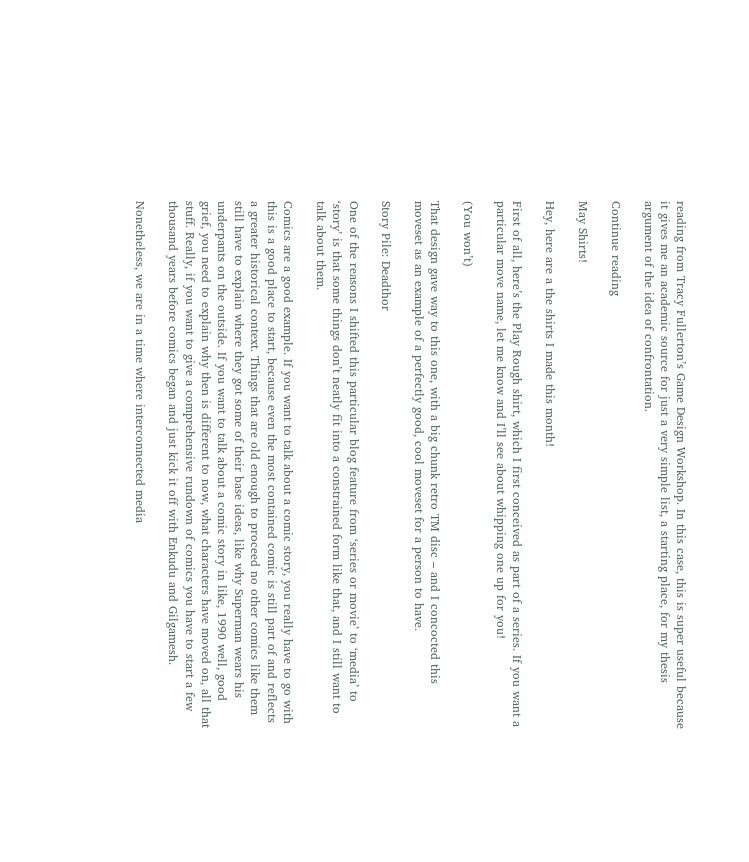reading from Tracy Fullerton’s Game Design Workshop. In this case, this is super useful because it gives me an academic source for just a very simple list, a starting place, for my thesis argument of the idea of confrontation.

Continue reading

May Shirts!

Hey, here are a the shirts I made this month!

First of all, here’s the Play Rough shirt, which I first conceived as part of a series. If you want a particular move name, let me know and I’ll see about whipping one up for you!

(You won’t)

That design gave way to this one, with a big chunk retro TM disc – and I concocted this moveset as an example of a perfectly good, cool moveset for a person to have.

Story Pile: Deadthor

One of the reasons I shifted this particular blog feature from ‘series or movie’ to ‘media’ to ‘story’ is that some things don’t neatly fit into a constrained form like that, and I still want to talk about them.

Comics are a good example. If you want to talk about a comic story, you really have to go with this is a good place to start, because even the most contained comic is still part of and reflects a greater historical context. Things that are old enough to proceed no other comics like them still have to explain where they got some of their base ideas, like why Superman wears his underpants on the outside. If you want to talk about a comic story in like, 1990 well, good grief, you need to explain why then is different to now, what characters have moved on, all that stuff. Really, if you want to give a comprehensive rundown of comics you have to start a few thousand years before comics began and just kick it off with Enkudu and Gilgamesh.

Nonetheless, we are in a time where interconnected media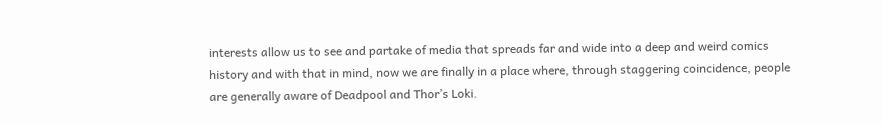interests allow us to see and partake of media that spreads far and wide into a deep and weird comics history and with that in mind, now we are finally in a place where, through staggering coincidence, people are generally aware of Deadpool and Thor’s Loki.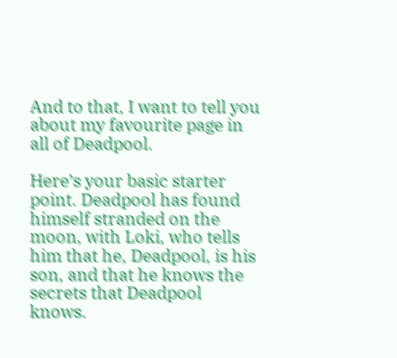And to that, I want to tell you about my favourite page in all of Deadpool.

Here’s your basic starter point. Deadpool has found himself stranded on the moon, with Loki, who tells him that he, Deadpool, is his son, and that he knows the secrets that Deadpool knows.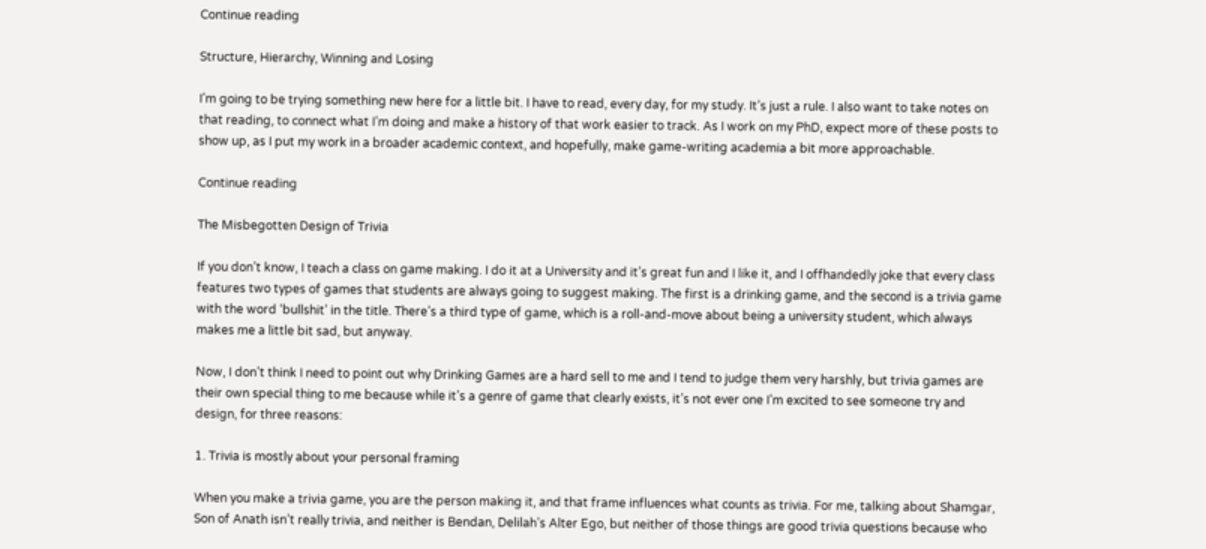Continue reading

Structure, Hierarchy, Winning and Losing

I’m going to be trying something new here for a little bit. I have to read, every day, for my study. It’s just a rule. I also want to take notes on that reading, to connect what I’m doing and make a history of that work easier to track. As I work on my PhD, expect more of these posts to show up, as I put my work in a broader academic context, and hopefully, make game-writing academia a bit more approachable.

Continue reading

The Misbegotten Design of Trivia

If you don’t know, I teach a class on game making. I do it at a University and it’s great fun and I like it, and I offhandedly joke that every class features two types of games that students are always going to suggest making. The first is a drinking game, and the second is a trivia game with the word ‘bullshit’ in the title. There’s a third type of game, which is a roll-and-move about being a university student, which always makes me a little bit sad, but anyway.

Now, I don’t think I need to point out why Drinking Games are a hard sell to me and I tend to judge them very harshly, but trivia games are their own special thing to me because while it’s a genre of game that clearly exists, it’s not ever one I’m excited to see someone try and design, for three reasons:

1. Trivia is mostly about your personal framing

When you make a trivia game, you are the person making it, and that frame influences what counts as trivia. For me, talking about Shamgar, Son of Anath isn’t really trivia, and neither is Bendan, Delilah’s Alter Ego, but neither of those things are good trivia questions because who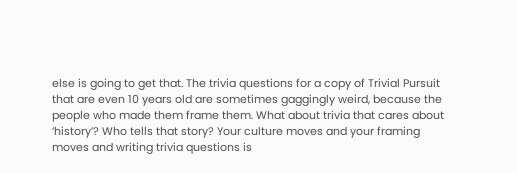else is going to get that. The trivia questions for a copy of Trivial Pursuit that are even 10 years old are sometimes gaggingly weird, because the people who made them frame them. What about trivia that cares about ‘history’? Who tells that story? Your culture moves and your framing moves and writing trivia questions is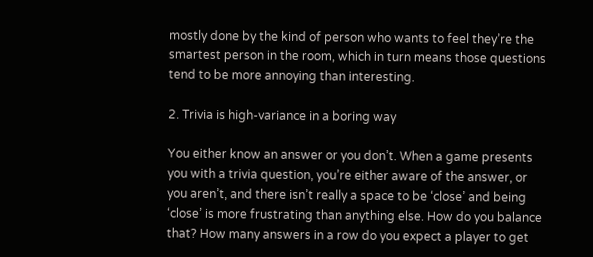mostly done by the kind of person who wants to feel they’re the smartest person in the room, which in turn means those questions tend to be more annoying than interesting.

2. Trivia is high-variance in a boring way

You either know an answer or you don’t. When a game presents you with a trivia question, you’re either aware of the answer, or you aren’t, and there isn’t really a space to be ‘close’ and being ‘close’ is more frustrating than anything else. How do you balance that? How many answers in a row do you expect a player to get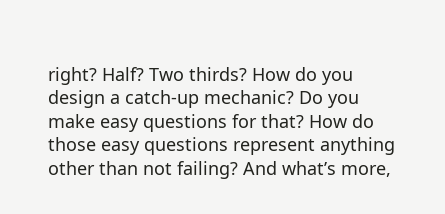right? Half? Two thirds? How do you design a catch-up mechanic? Do you make easy questions for that? How do those easy questions represent anything other than not failing? And what’s more,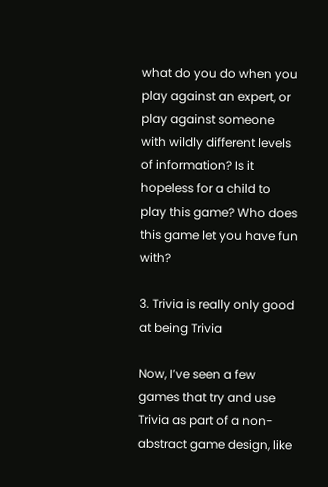what do you do when you play against an expert, or play against someone with wildly different levels of information? Is it hopeless for a child to play this game? Who does this game let you have fun with?

3. Trivia is really only good at being Trivia

Now, I’ve seen a few games that try and use Trivia as part of a non-abstract game design, like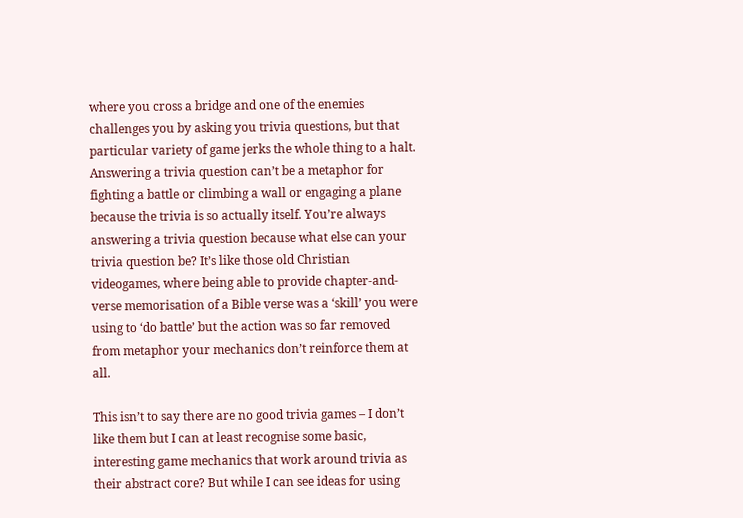where you cross a bridge and one of the enemies challenges you by asking you trivia questions, but that particular variety of game jerks the whole thing to a halt. Answering a trivia question can’t be a metaphor for fighting a battle or climbing a wall or engaging a plane because the trivia is so actually itself. You’re always answering a trivia question because what else can your trivia question be? It’s like those old Christian videogames, where being able to provide chapter-and-verse memorisation of a Bible verse was a ‘skill’ you were using to ‘do battle’ but the action was so far removed from metaphor your mechanics don’t reinforce them at all.

This isn’t to say there are no good trivia games – I don’t like them but I can at least recognise some basic, interesting game mechanics that work around trivia as their abstract core? But while I can see ideas for using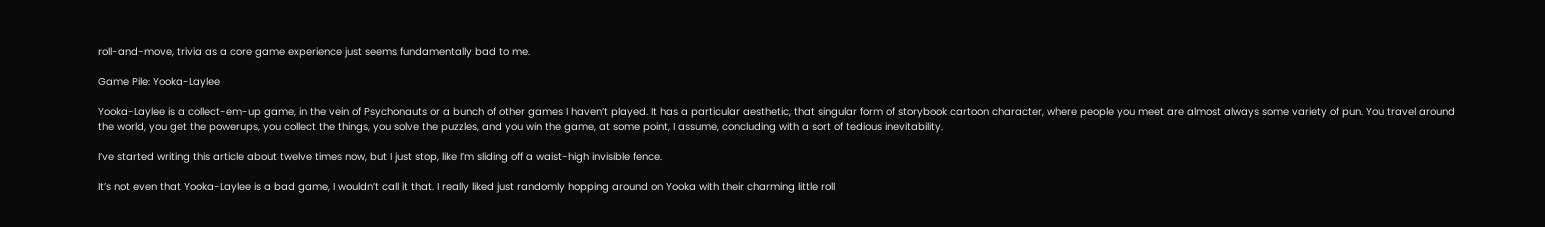roll-and-move, trivia as a core game experience just seems fundamentally bad to me.

Game Pile: Yooka-Laylee

Yooka-Laylee is a collect-em-up game, in the vein of Psychonauts or a bunch of other games I haven’t played. It has a particular aesthetic, that singular form of storybook cartoon character, where people you meet are almost always some variety of pun. You travel around the world, you get the powerups, you collect the things, you solve the puzzles, and you win the game, at some point, I assume, concluding with a sort of tedious inevitability.

I’ve started writing this article about twelve times now, but I just stop, like I’m sliding off a waist-high invisible fence.

It’s not even that Yooka-Laylee is a bad game, I wouldn’t call it that. I really liked just randomly hopping around on Yooka with their charming little roll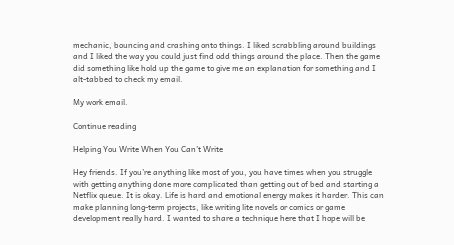mechanic, bouncing and crashing onto things. I liked scrabbling around buildings and I liked the way you could just find odd things around the place. Then the game did something like hold up the game to give me an explanation for something and I alt-tabbed to check my email.

My work email.

Continue reading

Helping You Write When You Can’t Write

Hey friends. If you’re anything like most of you, you have times when you struggle with getting anything done more complicated than getting out of bed and starting a Netflix queue. It is okay. Life is hard and emotional energy makes it harder. This can make planning long-term projects, like writing lite novels or comics or game development really hard. I wanted to share a technique here that I hope will be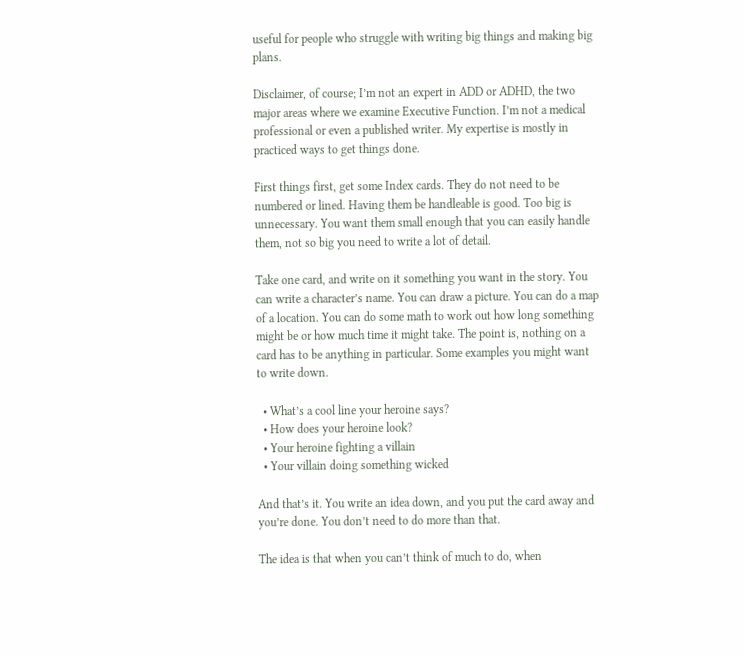useful for people who struggle with writing big things and making big plans.

Disclaimer, of course; I’m not an expert in ADD or ADHD, the two major areas where we examine Executive Function. I’m not a medical professional or even a published writer. My expertise is mostly in practiced ways to get things done.

First things first, get some Index cards. They do not need to be numbered or lined. Having them be handleable is good. Too big is unnecessary. You want them small enough that you can easily handle them, not so big you need to write a lot of detail.

Take one card, and write on it something you want in the story. You can write a character’s name. You can draw a picture. You can do a map of a location. You can do some math to work out how long something might be or how much time it might take. The point is, nothing on a card has to be anything in particular. Some examples you might want to write down.

  • What’s a cool line your heroine says?
  • How does your heroine look?
  • Your heroine fighting a villain
  • Your villain doing something wicked

And that’s it. You write an idea down, and you put the card away and you’re done. You don’t need to do more than that.

The idea is that when you can’t think of much to do, when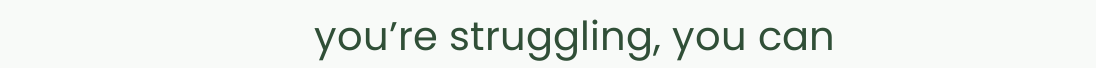you’re struggling, you can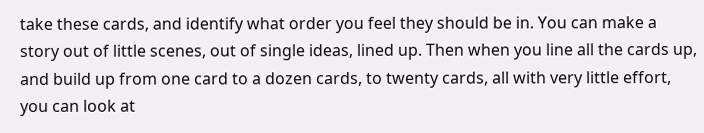take these cards, and identify what order you feel they should be in. You can make a story out of little scenes, out of single ideas, lined up. Then when you line all the cards up, and build up from one card to a dozen cards, to twenty cards, all with very little effort, you can look at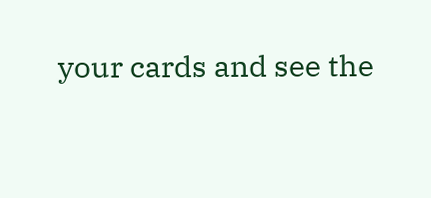your cards and see the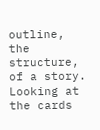outline, the structure, of a story. Looking at the cards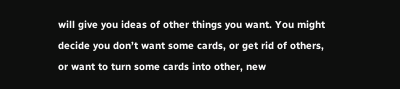will give you ideas of other things you want. You might decide you don’t want some cards, or get rid of others, or want to turn some cards into other, new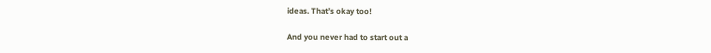ideas. That’s okay too!

And you never had to start out a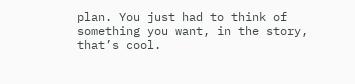plan. You just had to think of something you want, in the story, that’s cool.